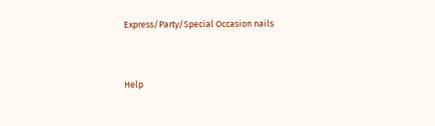Express/Party/Special Occasion nails


Help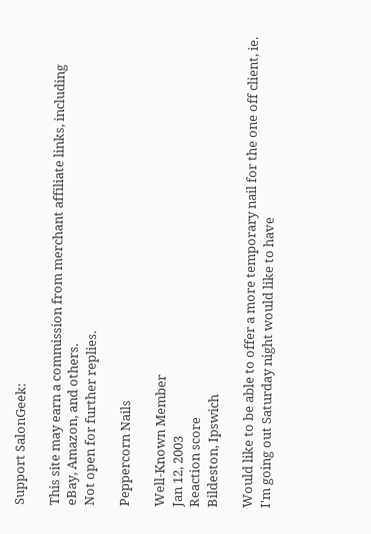Support SalonGeek:

This site may earn a commission from merchant affiliate links, including eBay, Amazon, and others.
Not open for further replies.

Peppercorn Nails

Well-Known Member
Jan 12, 2003
Reaction score
Bildeston, Ipswich

Would like to be able to offer a more temporary nail for the one off client, ie. I'm going out Saturday night would like to have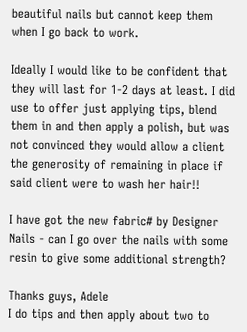beautiful nails but cannot keep them when I go back to work.

Ideally I would like to be confident that they will last for 1-2 days at least. I did use to offer just applying tips, blend them in and then apply a polish, but was not convinced they would allow a client the generosity of remaining in place if said client were to wash her hair!!

I have got the new fabric# by Designer Nails - can I go over the nails with some resin to give some additional strength?

Thanks guys, Adele
I do tips and then apply about two to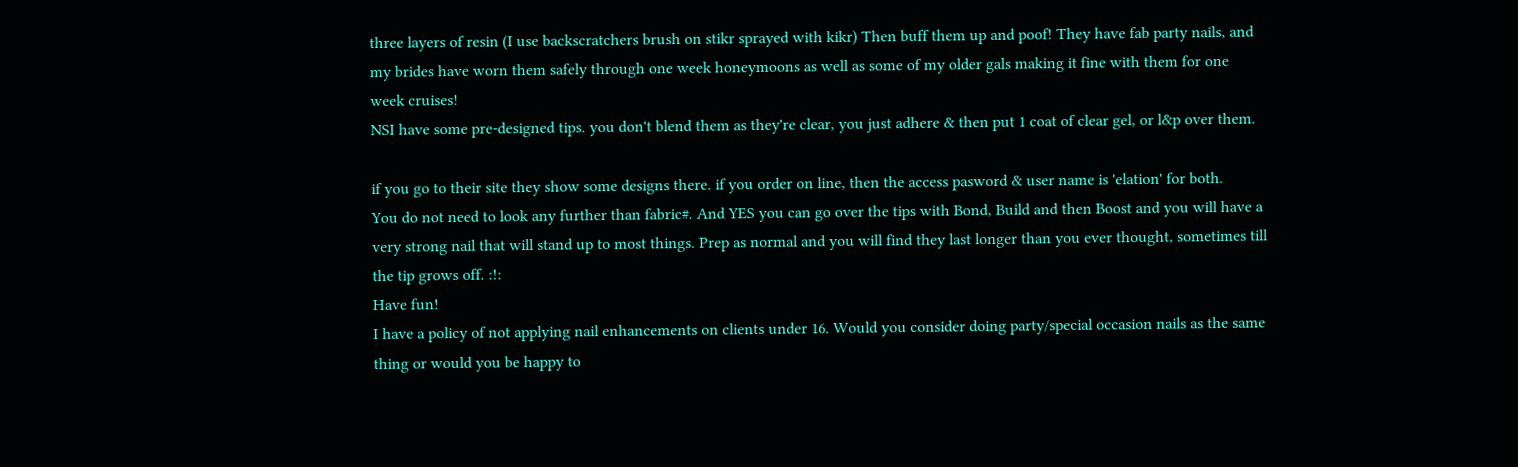three layers of resin (I use backscratchers brush on stikr sprayed with kikr) Then buff them up and poof! They have fab party nails, and my brides have worn them safely through one week honeymoons as well as some of my older gals making it fine with them for one week cruises!
NSI have some pre-designed tips. you don't blend them as they're clear, you just adhere & then put 1 coat of clear gel, or l&p over them.

if you go to their site they show some designs there. if you order on line, then the access pasword & user name is 'elation' for both.
You do not need to look any further than fabric#. And YES you can go over the tips with Bond, Build and then Boost and you will have a very strong nail that will stand up to most things. Prep as normal and you will find they last longer than you ever thought, sometimes till the tip grows off. :!:
Have fun!
I have a policy of not applying nail enhancements on clients under 16. Would you consider doing party/special occasion nails as the same thing or would you be happy to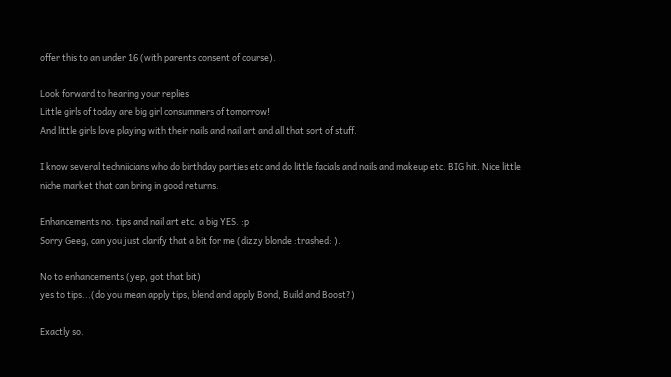offer this to an under 16 (with parents consent of course).

Look forward to hearing your replies
Little girls of today are big girl consummers of tomorrow!
And little girls love playing with their nails and nail art and all that sort of stuff.

I know several techniicians who do birthday parties etc and do little facials and nails and makeup etc. BIG hit. Nice little niche market that can bring in good returns.

Enhancements no. tips and nail art etc. a big YES. :p
Sorry Geeg, can you just clarify that a bit for me (dizzy blonde :trashed: ).

No to enhancements (yep, got that bit)
yes to tips...(do you mean apply tips, blend and apply Bond, Build and Boost?)

Exactly so.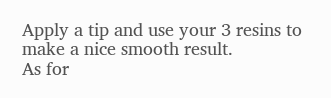Apply a tip and use your 3 resins to make a nice smooth result.
As for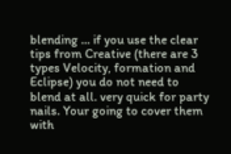blending ... if you use the clear tips from Creative (there are 3 types Velocity, formation and Eclipse) you do not need to blend at all. very quick for party nails. Your going to cover them with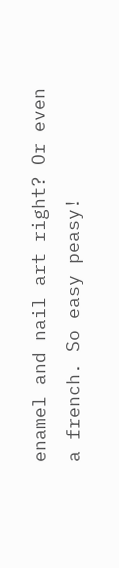enamel and nail art right? Or even a french. So easy peasy!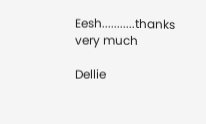Eesh...........thanks very much

Dellie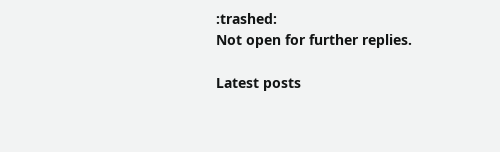:trashed:
Not open for further replies.

Latest posts